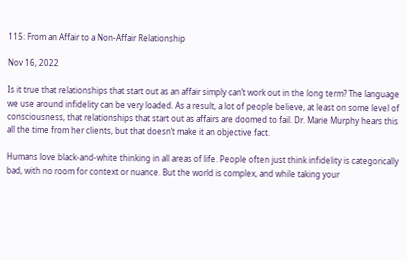115: From an Affair to a Non-Affair Relationship

Nov 16, 2022

Is it true that relationships that start out as an affair simply can’t work out in the long term? The language we use around infidelity can be very loaded. As a result, a lot of people believe, at least on some level of consciousness, that relationships that start out as affairs are doomed to fail. Dr. Marie Murphy hears this all the time from her clients, but that doesn’t make it an objective fact.

Humans love black-and-white thinking in all areas of life. People often just think infidelity is categorically bad, with no room for context or nuance. But the world is complex, and while taking your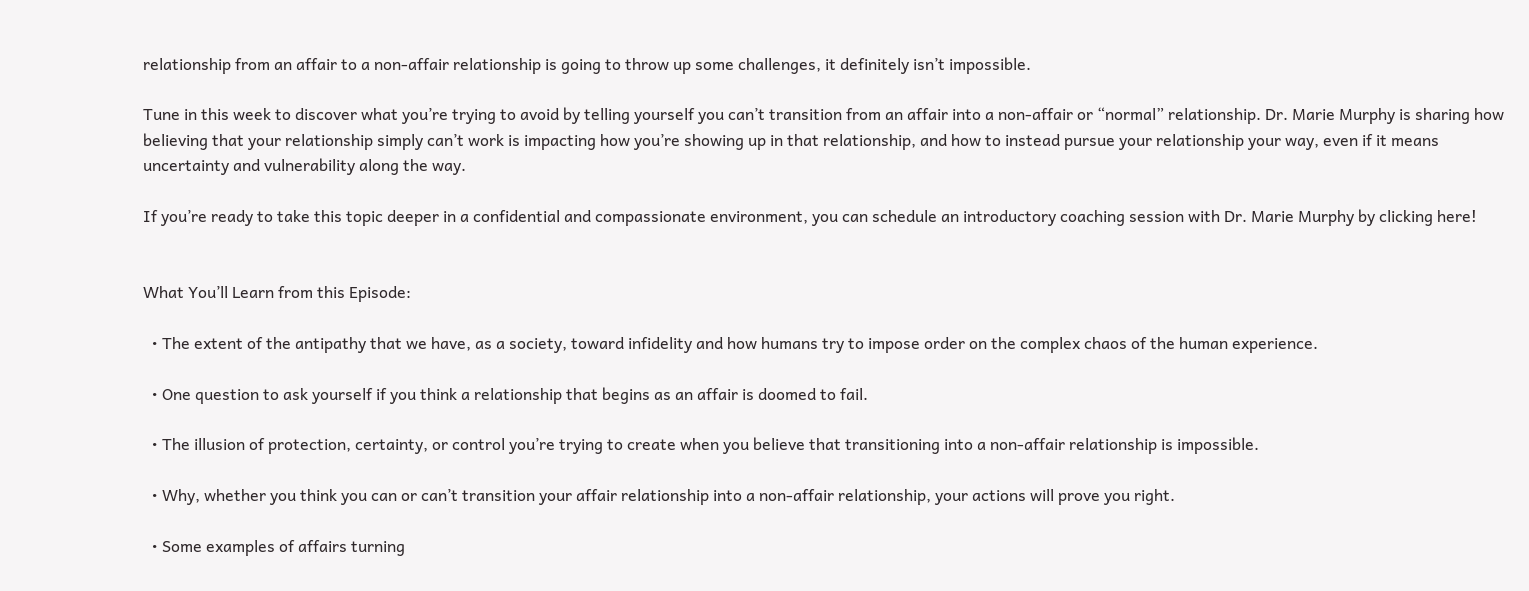relationship from an affair to a non-affair relationship is going to throw up some challenges, it definitely isn’t impossible.

Tune in this week to discover what you’re trying to avoid by telling yourself you can’t transition from an affair into a non-affair or “normal” relationship. Dr. Marie Murphy is sharing how believing that your relationship simply can’t work is impacting how you’re showing up in that relationship, and how to instead pursue your relationship your way, even if it means uncertainty and vulnerability along the way.

If you’re ready to take this topic deeper in a confidential and compassionate environment, you can schedule an introductory coaching session with Dr. Marie Murphy by clicking here!


What You’ll Learn from this Episode:

  • The extent of the antipathy that we have, as a society, toward infidelity and how humans try to impose order on the complex chaos of the human experience.

  • One question to ask yourself if you think a relationship that begins as an affair is doomed to fail.

  • The illusion of protection, certainty, or control you’re trying to create when you believe that transitioning into a non-affair relationship is impossible.

  • Why, whether you think you can or can’t transition your affair relationship into a non-affair relationship, your actions will prove you right.

  • Some examples of affairs turning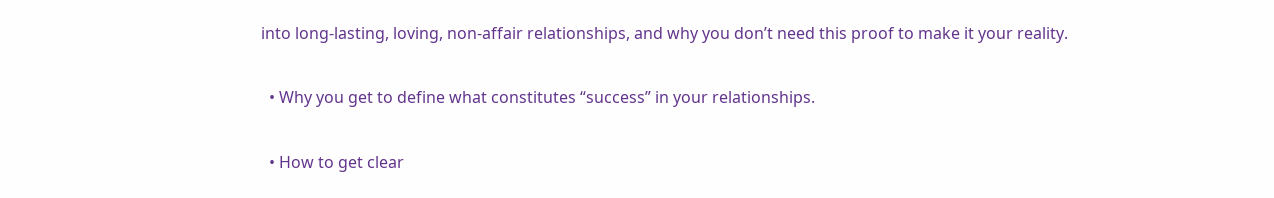into long-lasting, loving, non-affair relationships, and why you don’t need this proof to make it your reality.

  • Why you get to define what constitutes “success” in your relationships.

  • How to get clear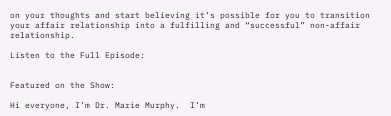on your thoughts and start believing it’s possible for you to transition your affair relationship into a fulfilling and “successful” non-affair relationship.

Listen to the Full Episode:


Featured on the Show:

Hi everyone, I’m Dr. Marie Murphy.  I’m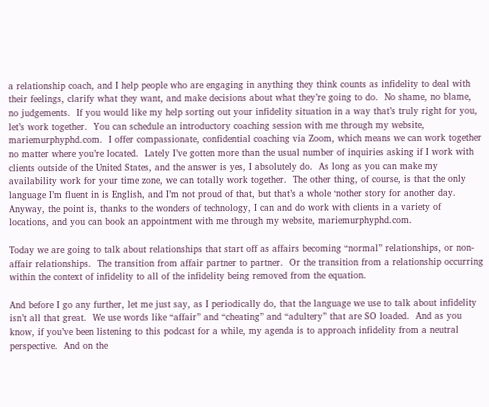a relationship coach, and I help people who are engaging in anything they think counts as infidelity to deal with their feelings, clarify what they want, and make decisions about what they’re going to do.  No shame, no blame, no judgements.  If you would like my help sorting out your infidelity situation in a way that’s truly right for you, let’s work together.  You can schedule an introductory coaching session with me through my website, mariemurphyphd.com.  I offer compassionate, confidential coaching via Zoom, which means we can work together no matter where you’re located.  Lately I’ve gotten more than the usual number of inquiries asking if I work with clients outside of the United States, and the answer is yes, I absolutely do.  As long as you can make my availability work for your time zone, we can totally work together.  The other thing, of course, is that the only language I’m fluent in is English, and I’m not proud of that, but that’s a whole ‘nother story for another day.  Anyway, the point is, thanks to the wonders of technology, I can and do work with clients in a variety of locations, and you can book an appointment with me through my website, mariemurphyphd.com.

Today we are going to talk about relationships that start off as affairs becoming “normal” relationships, or non-affair relationships.  The transition from affair partner to partner.  Or the transition from a relationship occurring within the context of infidelity to all of the infidelity being removed from the equation.

And before I go any further, let me just say, as I periodically do, that the language we use to talk about infidelity isn’t all that great.  We use words like “affair” and “cheating” and “adultery” that are SO loaded.  And as you know, if you’ve been listening to this podcast for a while, my agenda is to approach infidelity from a neutral perspective.  And on the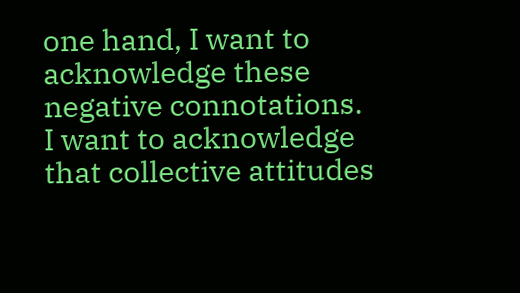one hand, I want to acknowledge these negative connotations.  I want to acknowledge that collective attitudes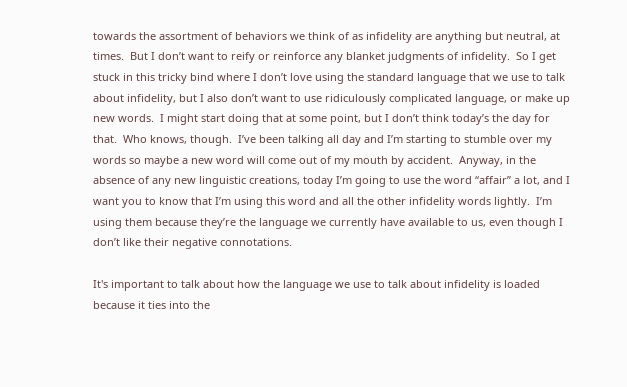towards the assortment of behaviors we think of as infidelity are anything but neutral, at times.  But I don’t want to reify or reinforce any blanket judgments of infidelity.  So I get stuck in this tricky bind where I don’t love using the standard language that we use to talk about infidelity, but I also don’t want to use ridiculously complicated language, or make up new words.  I might start doing that at some point, but I don’t think today’s the day for that.  Who knows, though.  I’ve been talking all day and I’m starting to stumble over my words so maybe a new word will come out of my mouth by accident.  Anyway, in the absence of any new linguistic creations, today I’m going to use the word “affair” a lot, and I want you to know that I’m using this word and all the other infidelity words lightly.  I’m using them because they’re the language we currently have available to us, even though I don’t like their negative connotations.

It's important to talk about how the language we use to talk about infidelity is loaded because it ties into the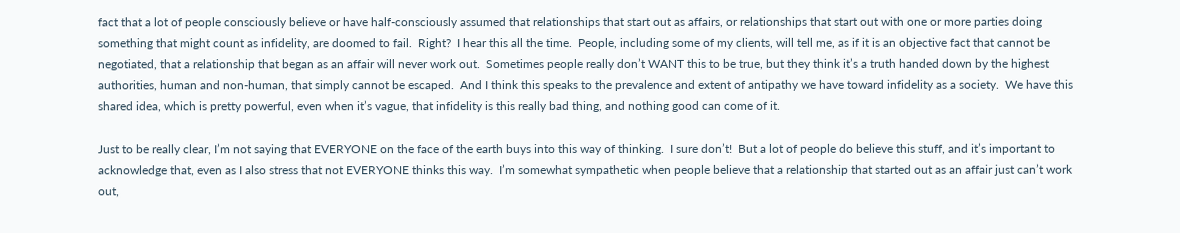fact that a lot of people consciously believe or have half-consciously assumed that relationships that start out as affairs, or relationships that start out with one or more parties doing something that might count as infidelity, are doomed to fail.  Right?  I hear this all the time.  People, including some of my clients, will tell me, as if it is an objective fact that cannot be negotiated, that a relationship that began as an affair will never work out.  Sometimes people really don’t WANT this to be true, but they think it’s a truth handed down by the highest authorities, human and non-human, that simply cannot be escaped.  And I think this speaks to the prevalence and extent of antipathy we have toward infidelity as a society.  We have this shared idea, which is pretty powerful, even when it’s vague, that infidelity is this really bad thing, and nothing good can come of it.

Just to be really clear, I’m not saying that EVERYONE on the face of the earth buys into this way of thinking.  I sure don’t!  But a lot of people do believe this stuff, and it’s important to acknowledge that, even as I also stress that not EVERYONE thinks this way.  I’m somewhat sympathetic when people believe that a relationship that started out as an affair just can’t work out,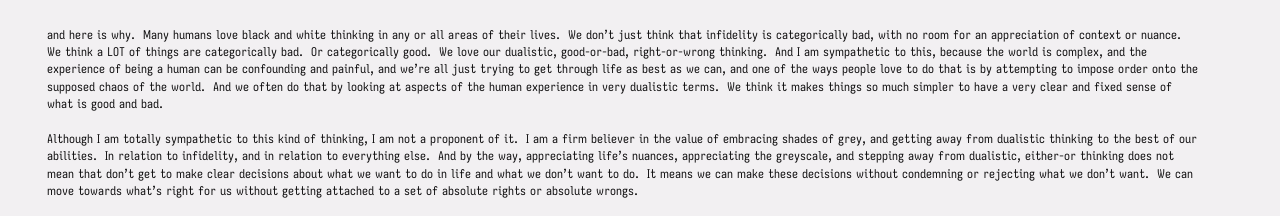and here is why.  Many humans love black and white thinking in any or all areas of their lives.  We don’t just think that infidelity is categorically bad, with no room for an appreciation of context or nuance.  We think a LOT of things are categorically bad.  Or categorically good.  We love our dualistic, good-or-bad, right-or-wrong thinking.  And I am sympathetic to this, because the world is complex, and the experience of being a human can be confounding and painful, and we’re all just trying to get through life as best as we can, and one of the ways people love to do that is by attempting to impose order onto the supposed chaos of the world.  And we often do that by looking at aspects of the human experience in very dualistic terms.  We think it makes things so much simpler to have a very clear and fixed sense of what is good and bad.

Although I am totally sympathetic to this kind of thinking, I am not a proponent of it.  I am a firm believer in the value of embracing shades of grey, and getting away from dualistic thinking to the best of our abilities.  In relation to infidelity, and in relation to everything else.  And by the way, appreciating life’s nuances, appreciating the greyscale, and stepping away from dualistic, either-or thinking does not mean that don’t get to make clear decisions about what we want to do in life and what we don’t want to do.  It means we can make these decisions without condemning or rejecting what we don’t want.  We can move towards what’s right for us without getting attached to a set of absolute rights or absolute wrongs.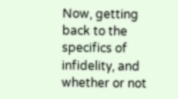Now, getting back to the specifics of infidelity, and whether or not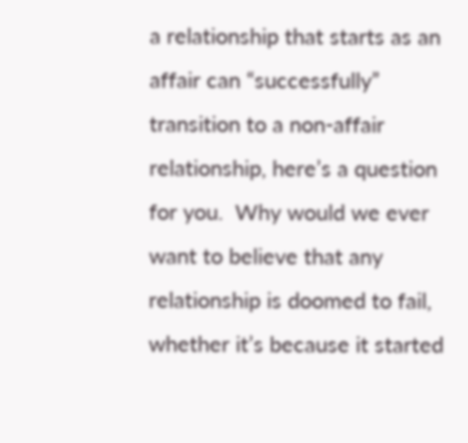a relationship that starts as an affair can “successfully” transition to a non-affair relationship, here’s a question for you.  Why would we ever want to believe that any relationship is doomed to fail, whether it’s because it started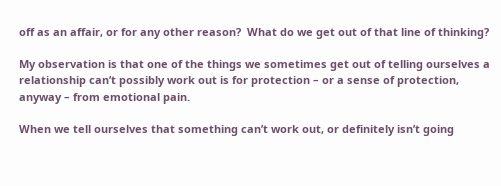off as an affair, or for any other reason?  What do we get out of that line of thinking?

My observation is that one of the things we sometimes get out of telling ourselves a relationship can’t possibly work out is for protection – or a sense of protection, anyway – from emotional pain.

When we tell ourselves that something can’t work out, or definitely isn’t going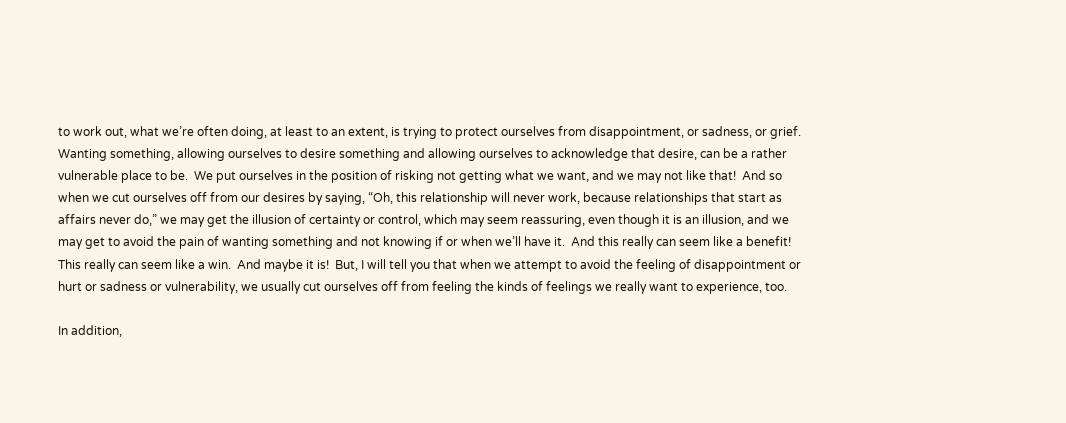to work out, what we’re often doing, at least to an extent, is trying to protect ourselves from disappointment, or sadness, or grief.  Wanting something, allowing ourselves to desire something and allowing ourselves to acknowledge that desire, can be a rather vulnerable place to be.  We put ourselves in the position of risking not getting what we want, and we may not like that!  And so when we cut ourselves off from our desires by saying, “Oh, this relationship will never work, because relationships that start as affairs never do,” we may get the illusion of certainty or control, which may seem reassuring, even though it is an illusion, and we may get to avoid the pain of wanting something and not knowing if or when we’ll have it.  And this really can seem like a benefit!  This really can seem like a win.  And maybe it is!  But, I will tell you that when we attempt to avoid the feeling of disappointment or hurt or sadness or vulnerability, we usually cut ourselves off from feeling the kinds of feelings we really want to experience, too.

In addition,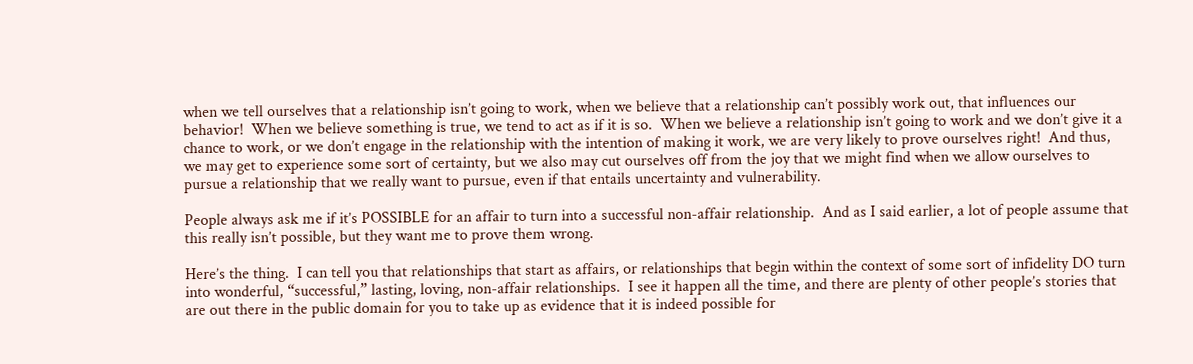when we tell ourselves that a relationship isn’t going to work, when we believe that a relationship can’t possibly work out, that influences our behavior!  When we believe something is true, we tend to act as if it is so.  When we believe a relationship isn’t going to work and we don’t give it a chance to work, or we don’t engage in the relationship with the intention of making it work, we are very likely to prove ourselves right!  And thus, we may get to experience some sort of certainty, but we also may cut ourselves off from the joy that we might find when we allow ourselves to pursue a relationship that we really want to pursue, even if that entails uncertainty and vulnerability.

People always ask me if it’s POSSIBLE for an affair to turn into a successful non-affair relationship.  And as I said earlier, a lot of people assume that this really isn’t possible, but they want me to prove them wrong.

Here’s the thing.  I can tell you that relationships that start as affairs, or relationships that begin within the context of some sort of infidelity DO turn into wonderful, “successful,” lasting, loving, non-affair relationships.  I see it happen all the time, and there are plenty of other people’s stories that are out there in the public domain for you to take up as evidence that it is indeed possible for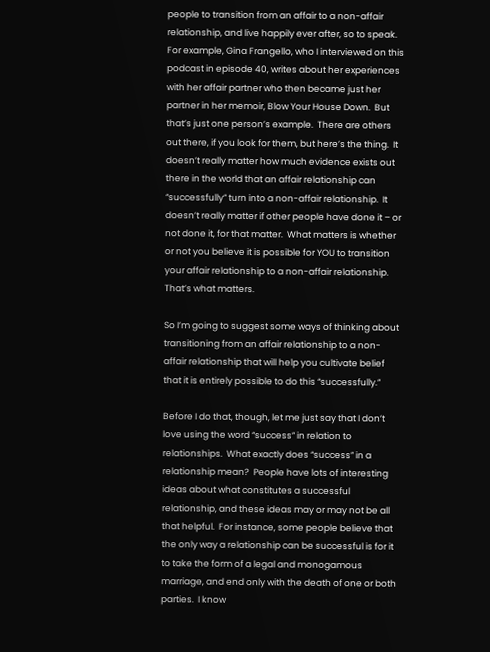people to transition from an affair to a non-affair relationship, and live happily ever after, so to speak.  For example, Gina Frangello, who I interviewed on this podcast in episode 40, writes about her experiences with her affair partner who then became just her partner in her memoir, Blow Your House Down.  But that’s just one person’s example.  There are others out there, if you look for them, but here’s the thing.  It doesn’t really matter how much evidence exists out there in the world that an affair relationship can “successfully” turn into a non-affair relationship.  It doesn’t really matter if other people have done it – or not done it, for that matter.  What matters is whether or not you believe it is possible for YOU to transition your affair relationship to a non-affair relationship.  That’s what matters.

So I’m going to suggest some ways of thinking about transitioning from an affair relationship to a non-affair relationship that will help you cultivate belief that it is entirely possible to do this “successfully.”

Before I do that, though, let me just say that I don’t love using the word “success” in relation to relationships.  What exactly does “success” in a relationship mean?  People have lots of interesting ideas about what constitutes a successful relationship, and these ideas may or may not be all that helpful.  For instance, some people believe that the only way a relationship can be successful is for it to take the form of a legal and monogamous marriage, and end only with the death of one or both parties.  I know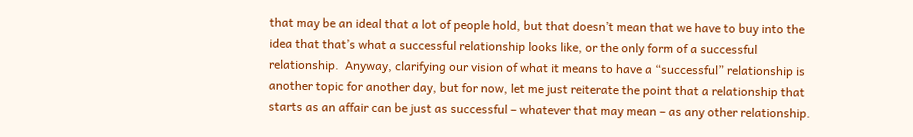that may be an ideal that a lot of people hold, but that doesn’t mean that we have to buy into the idea that that’s what a successful relationship looks like, or the only form of a successful relationship.  Anyway, clarifying our vision of what it means to have a “successful” relationship is another topic for another day, but for now, let me just reiterate the point that a relationship that starts as an affair can be just as successful – whatever that may mean – as any other relationship.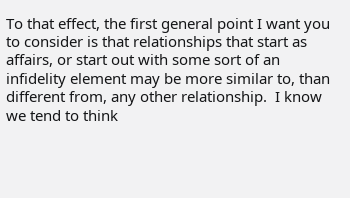To that effect, the first general point I want you to consider is that relationships that start as affairs, or start out with some sort of an infidelity element may be more similar to, than different from, any other relationship.  I know we tend to think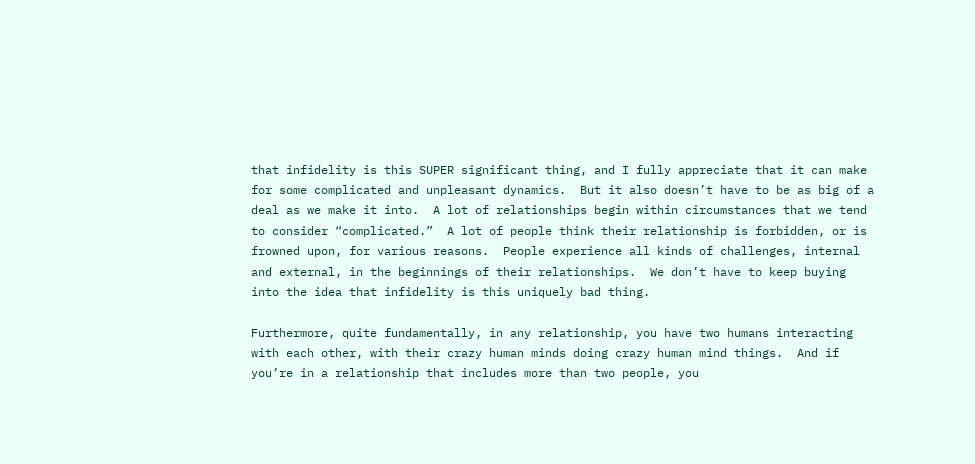that infidelity is this SUPER significant thing, and I fully appreciate that it can make for some complicated and unpleasant dynamics.  But it also doesn’t have to be as big of a deal as we make it into.  A lot of relationships begin within circumstances that we tend to consider “complicated.”  A lot of people think their relationship is forbidden, or is frowned upon, for various reasons.  People experience all kinds of challenges, internal and external, in the beginnings of their relationships.  We don’t have to keep buying into the idea that infidelity is this uniquely bad thing.

Furthermore, quite fundamentally, in any relationship, you have two humans interacting with each other, with their crazy human minds doing crazy human mind things.  And if you’re in a relationship that includes more than two people, you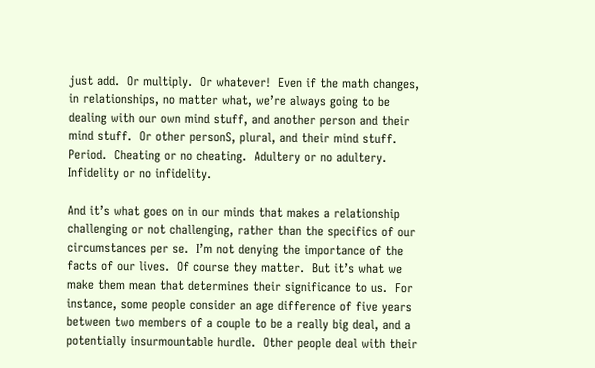just add.  Or multiply.  Or whatever!  Even if the math changes, in relationships, no matter what, we’re always going to be dealing with our own mind stuff, and another person and their mind stuff.  Or other personS, plural, and their mind stuff.  Period.  Cheating or no cheating.  Adultery or no adultery.  Infidelity or no infidelity.

And it’s what goes on in our minds that makes a relationship challenging or not challenging, rather than the specifics of our circumstances per se.  I’m not denying the importance of the facts of our lives.  Of course they matter.  But it’s what we make them mean that determines their significance to us.  For instance, some people consider an age difference of five years between two members of a couple to be a really big deal, and a potentially insurmountable hurdle.  Other people deal with their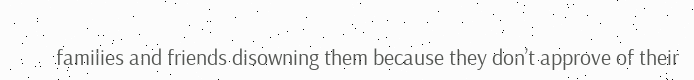families and friends disowning them because they don’t approve of their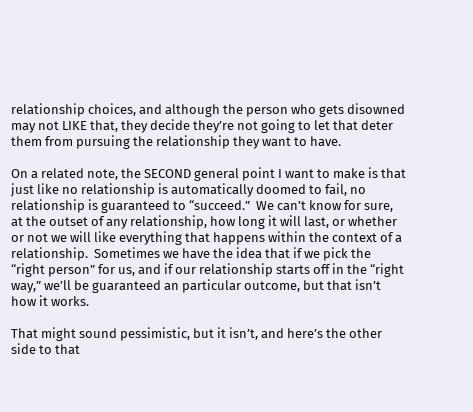relationship choices, and although the person who gets disowned may not LIKE that, they decide they’re not going to let that deter them from pursuing the relationship they want to have.

On a related note, the SECOND general point I want to make is that just like no relationship is automatically doomed to fail, no relationship is guaranteed to “succeed.”  We can’t know for sure, at the outset of any relationship, how long it will last, or whether or not we will like everything that happens within the context of a relationship.  Sometimes we have the idea that if we pick the “right person” for us, and if our relationship starts off in the “right way,” we’ll be guaranteed an particular outcome, but that isn’t how it works.

That might sound pessimistic, but it isn’t, and here’s the other side to that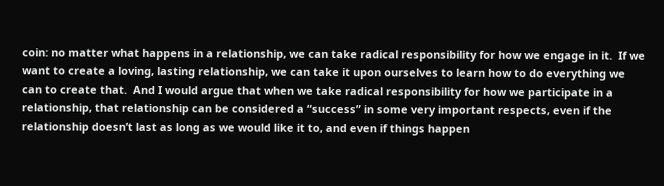coin: no matter what happens in a relationship, we can take radical responsibility for how we engage in it.  If we want to create a loving, lasting relationship, we can take it upon ourselves to learn how to do everything we can to create that.  And I would argue that when we take radical responsibility for how we participate in a relationship, that relationship can be considered a “success” in some very important respects, even if the relationship doesn’t last as long as we would like it to, and even if things happen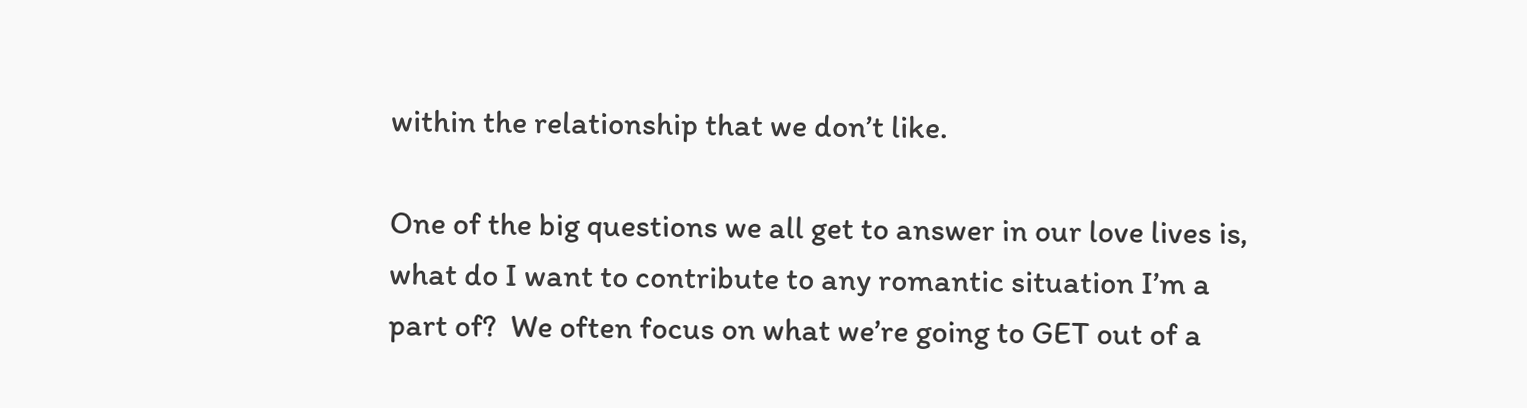within the relationship that we don’t like.

One of the big questions we all get to answer in our love lives is, what do I want to contribute to any romantic situation I’m a part of?  We often focus on what we’re going to GET out of a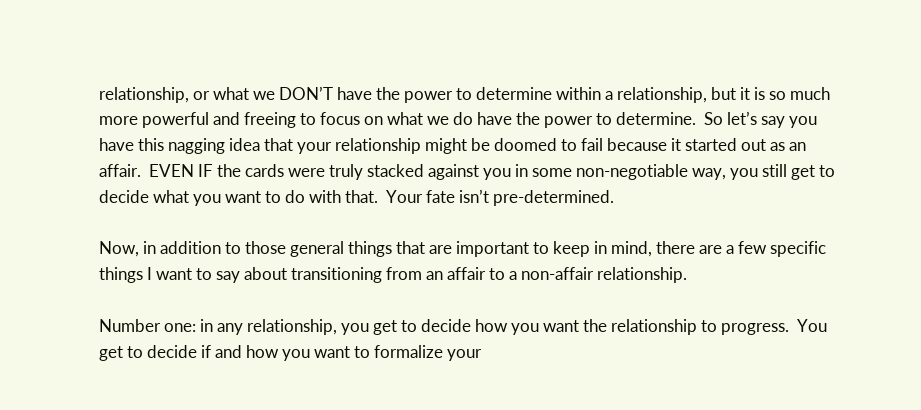relationship, or what we DON’T have the power to determine within a relationship, but it is so much more powerful and freeing to focus on what we do have the power to determine.  So let’s say you have this nagging idea that your relationship might be doomed to fail because it started out as an affair.  EVEN IF the cards were truly stacked against you in some non-negotiable way, you still get to decide what you want to do with that.  Your fate isn’t pre-determined.

Now, in addition to those general things that are important to keep in mind, there are a few specific things I want to say about transitioning from an affair to a non-affair relationship.

Number one: in any relationship, you get to decide how you want the relationship to progress.  You get to decide if and how you want to formalize your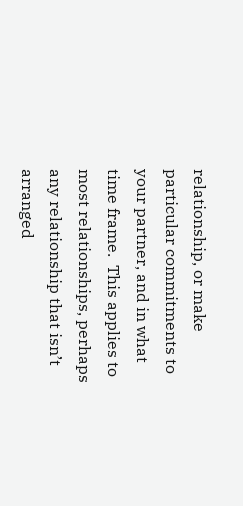relationship, or make particular commitments to your partner, and in what time frame.  This applies to most relationships, perhaps any relationship that isn’t arranged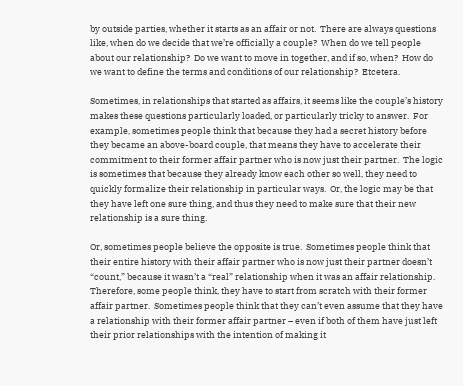by outside parties, whether it starts as an affair or not.  There are always questions like, when do we decide that we’re officially a couple?  When do we tell people about our relationship?  Do we want to move in together, and if so, when?  How do we want to define the terms and conditions of our relationship?  Etcetera.

Sometimes, in relationships that started as affairs, it seems like the couple’s history makes these questions particularly loaded, or particularly tricky to answer.  For example, sometimes people think that because they had a secret history before they became an above-board couple, that means they have to accelerate their commitment to their former affair partner who is now just their partner.  The logic is sometimes that because they already know each other so well, they need to quickly formalize their relationship in particular ways.  Or, the logic may be that they have left one sure thing, and thus they need to make sure that their new relationship is a sure thing.

Or, sometimes people believe the opposite is true.  Sometimes people think that their entire history with their affair partner who is now just their partner doesn’t “count,” because it wasn’t a “real” relationship when it was an affair relationship.  Therefore, some people think, they have to start from scratch with their former affair partner.  Sometimes people think that they can’t even assume that they have a relationship with their former affair partner – even if both of them have just left their prior relationships with the intention of making it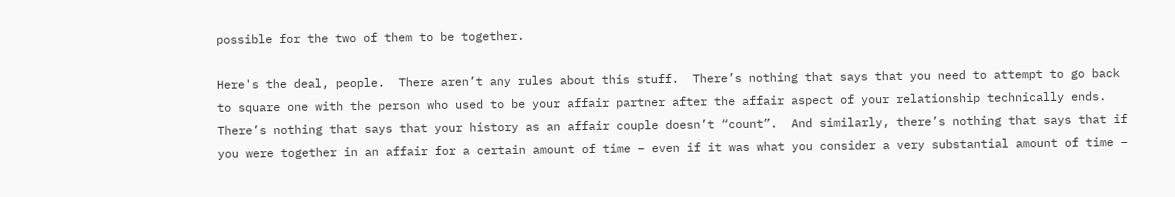possible for the two of them to be together.

Here's the deal, people.  There aren’t any rules about this stuff.  There’s nothing that says that you need to attempt to go back to square one with the person who used to be your affair partner after the affair aspect of your relationship technically ends.  There’s nothing that says that your history as an affair couple doesn’t “count”.  And similarly, there’s nothing that says that if you were together in an affair for a certain amount of time – even if it was what you consider a very substantial amount of time –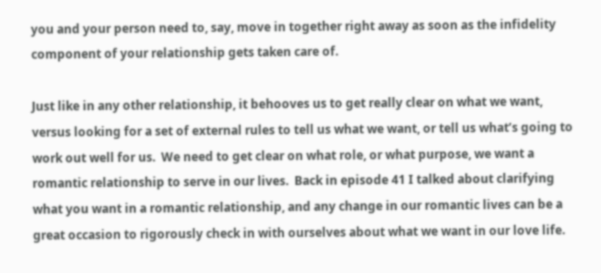you and your person need to, say, move in together right away as soon as the infidelity component of your relationship gets taken care of.

Just like in any other relationship, it behooves us to get really clear on what we want, versus looking for a set of external rules to tell us what we want, or tell us what’s going to work out well for us.  We need to get clear on what role, or what purpose, we want a romantic relationship to serve in our lives.  Back in episode 41 I talked about clarifying what you want in a romantic relationship, and any change in our romantic lives can be a great occasion to rigorously check in with ourselves about what we want in our love life.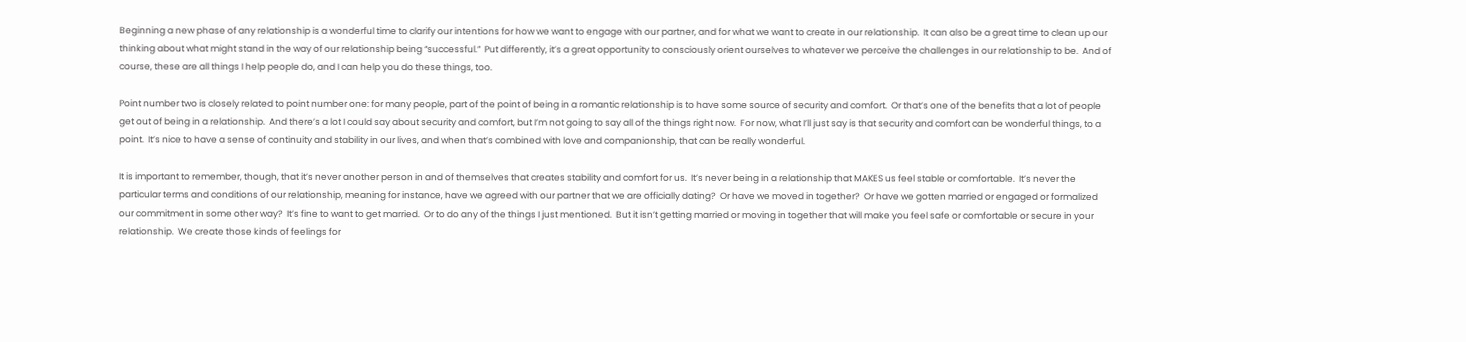Beginning a new phase of any relationship is a wonderful time to clarify our intentions for how we want to engage with our partner, and for what we want to create in our relationship.  It can also be a great time to clean up our thinking about what might stand in the way of our relationship being “successful.”  Put differently, it’s a great opportunity to consciously orient ourselves to whatever we perceive the challenges in our relationship to be.  And of course, these are all things I help people do, and I can help you do these things, too.

Point number two is closely related to point number one: for many people, part of the point of being in a romantic relationship is to have some source of security and comfort.  Or that’s one of the benefits that a lot of people get out of being in a relationship.  And there’s a lot I could say about security and comfort, but I’m not going to say all of the things right now.  For now, what I’ll just say is that security and comfort can be wonderful things, to a point.  It’s nice to have a sense of continuity and stability in our lives, and when that’s combined with love and companionship, that can be really wonderful.

It is important to remember, though, that it’s never another person in and of themselves that creates stability and comfort for us.  It’s never being in a relationship that MAKES us feel stable or comfortable.  It’s never the particular terms and conditions of our relationship, meaning for instance, have we agreed with our partner that we are officially dating?  Or have we moved in together?  Or have we gotten married or engaged or formalized our commitment in some other way?  It’s fine to want to get married.  Or to do any of the things I just mentioned.  But it isn’t getting married or moving in together that will make you feel safe or comfortable or secure in your relationship.  We create those kinds of feelings for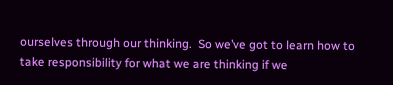ourselves through our thinking.  So we’ve got to learn how to take responsibility for what we are thinking if we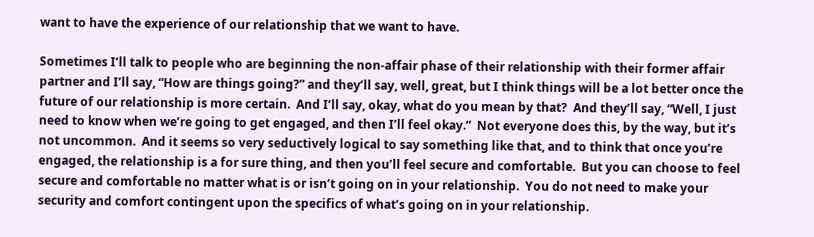want to have the experience of our relationship that we want to have.

Sometimes I’ll talk to people who are beginning the non-affair phase of their relationship with their former affair partner and I’ll say, “How are things going?” and they’ll say, well, great, but I think things will be a lot better once the future of our relationship is more certain.  And I’ll say, okay, what do you mean by that?  And they’ll say, “Well, I just need to know when we’re going to get engaged, and then I’ll feel okay.”  Not everyone does this, by the way, but it’s not uncommon.  And it seems so very seductively logical to say something like that, and to think that once you’re engaged, the relationship is a for sure thing, and then you’ll feel secure and comfortable.  But you can choose to feel secure and comfortable no matter what is or isn’t going on in your relationship.  You do not need to make your security and comfort contingent upon the specifics of what’s going on in your relationship.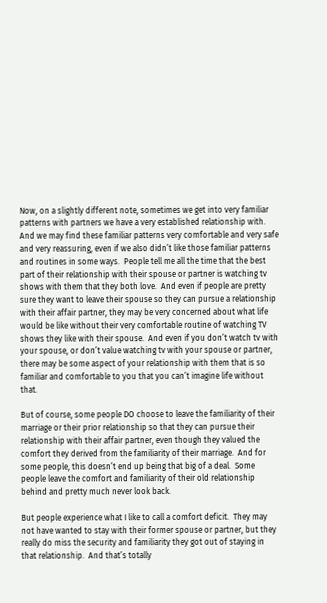Now, on a slightly different note, sometimes we get into very familiar patterns with partners we have a very established relationship with.  And we may find these familiar patterns very comfortable and very safe and very reassuring, even if we also didn’t like those familiar patterns and routines in some ways.  People tell me all the time that the best part of their relationship with their spouse or partner is watching tv shows with them that they both love.  And even if people are pretty sure they want to leave their spouse so they can pursue a relationship with their affair partner, they may be very concerned about what life would be like without their very comfortable routine of watching TV shows they like with their spouse.  And even if you don’t watch tv with your spouse, or don’t value watching tv with your spouse or partner, there may be some aspect of your relationship with them that is so familiar and comfortable to you that you can’t imagine life without that.

But of course, some people DO choose to leave the familiarity of their marriage or their prior relationship so that they can pursue their relationship with their affair partner, even though they valued the comfort they derived from the familiarity of their marriage.  And for some people, this doesn’t end up being that big of a deal.  Some people leave the comfort and familiarity of their old relationship behind and pretty much never look back.

But people experience what I like to call a comfort deficit.  They may not have wanted to stay with their former spouse or partner, but they really do miss the security and familiarity they got out of staying in that relationship.  And that’s totally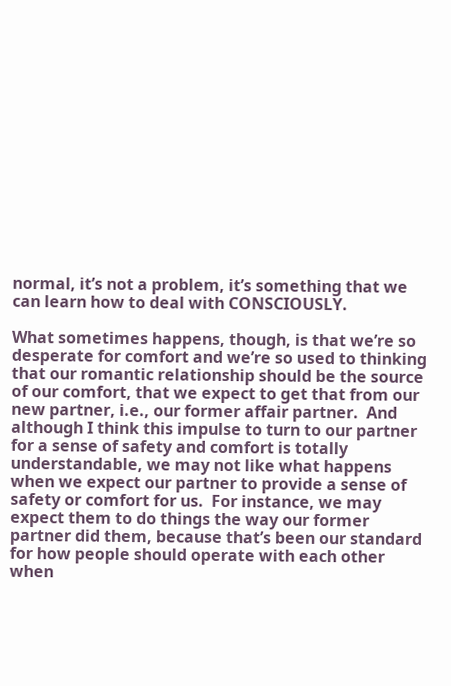normal, it’s not a problem, it’s something that we can learn how to deal with CONSCIOUSLY.

What sometimes happens, though, is that we’re so desperate for comfort and we’re so used to thinking that our romantic relationship should be the source of our comfort, that we expect to get that from our new partner, i.e., our former affair partner.  And although I think this impulse to turn to our partner for a sense of safety and comfort is totally understandable, we may not like what happens when we expect our partner to provide a sense of safety or comfort for us.  For instance, we may expect them to do things the way our former partner did them, because that’s been our standard for how people should operate with each other when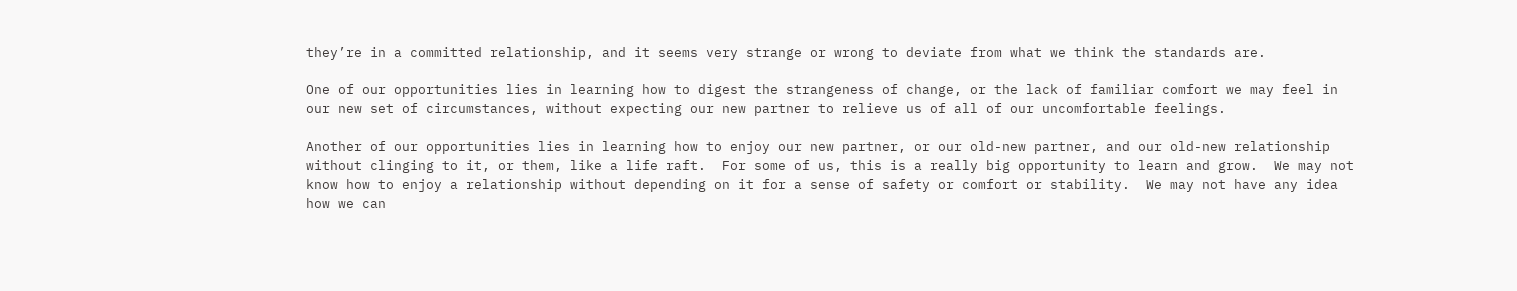they’re in a committed relationship, and it seems very strange or wrong to deviate from what we think the standards are.

One of our opportunities lies in learning how to digest the strangeness of change, or the lack of familiar comfort we may feel in our new set of circumstances, without expecting our new partner to relieve us of all of our uncomfortable feelings.

Another of our opportunities lies in learning how to enjoy our new partner, or our old-new partner, and our old-new relationship without clinging to it, or them, like a life raft.  For some of us, this is a really big opportunity to learn and grow.  We may not know how to enjoy a relationship without depending on it for a sense of safety or comfort or stability.  We may not have any idea how we can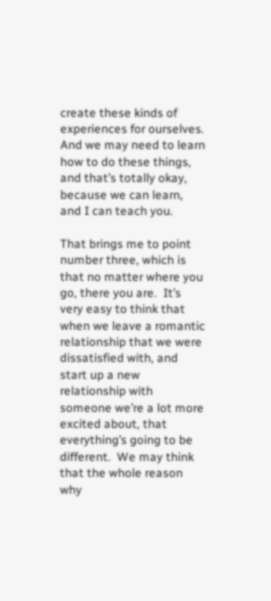create these kinds of experiences for ourselves.  And we may need to learn how to do these things, and that’s totally okay, because we can learn, and I can teach you.

That brings me to point number three, which is that no matter where you go, there you are.  It’s very easy to think that when we leave a romantic relationship that we were dissatisfied with, and start up a new relationship with someone we’re a lot more excited about, that everything’s going to be different.  We may think that the whole reason why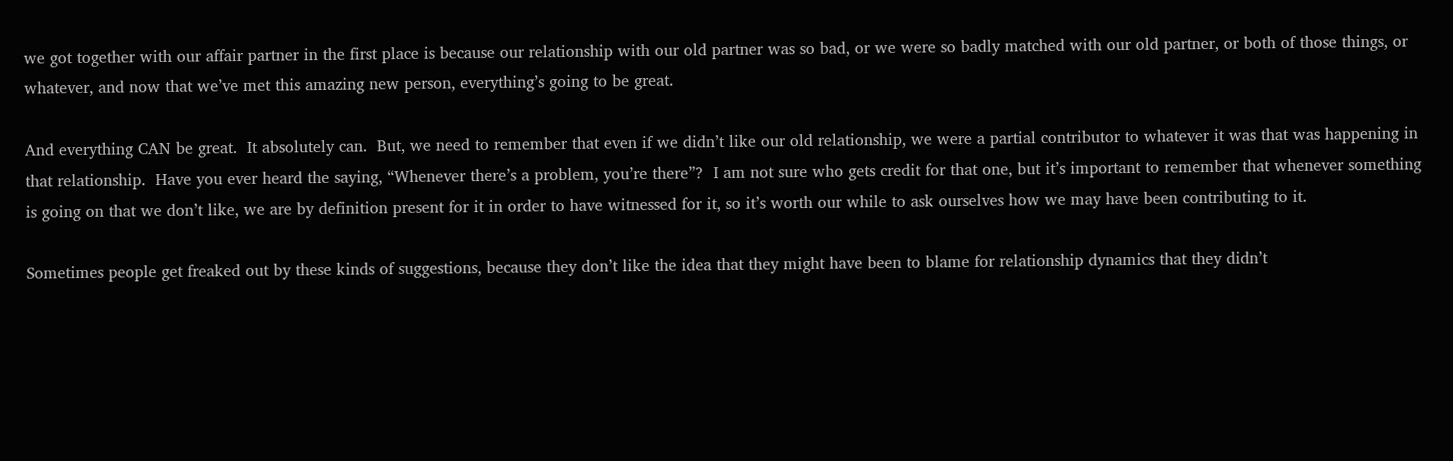we got together with our affair partner in the first place is because our relationship with our old partner was so bad, or we were so badly matched with our old partner, or both of those things, or whatever, and now that we’ve met this amazing new person, everything’s going to be great.

And everything CAN be great.  It absolutely can.  But, we need to remember that even if we didn’t like our old relationship, we were a partial contributor to whatever it was that was happening in that relationship.  Have you ever heard the saying, “Whenever there’s a problem, you’re there”?  I am not sure who gets credit for that one, but it’s important to remember that whenever something is going on that we don’t like, we are by definition present for it in order to have witnessed for it, so it’s worth our while to ask ourselves how we may have been contributing to it.

Sometimes people get freaked out by these kinds of suggestions, because they don’t like the idea that they might have been to blame for relationship dynamics that they didn’t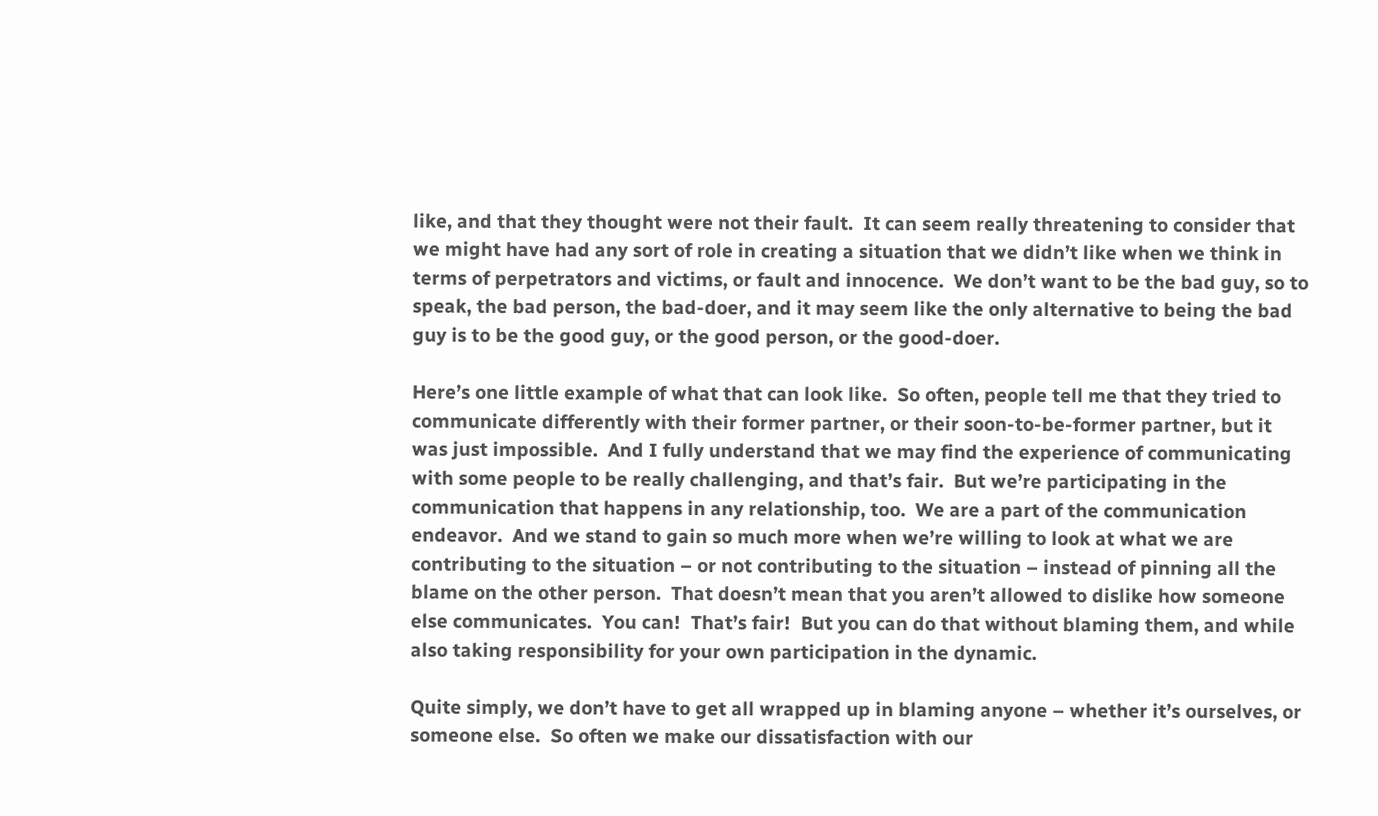like, and that they thought were not their fault.  It can seem really threatening to consider that we might have had any sort of role in creating a situation that we didn’t like when we think in terms of perpetrators and victims, or fault and innocence.  We don’t want to be the bad guy, so to speak, the bad person, the bad-doer, and it may seem like the only alternative to being the bad guy is to be the good guy, or the good person, or the good-doer.

Here’s one little example of what that can look like.  So often, people tell me that they tried to communicate differently with their former partner, or their soon-to-be-former partner, but it was just impossible.  And I fully understand that we may find the experience of communicating with some people to be really challenging, and that’s fair.  But we’re participating in the communication that happens in any relationship, too.  We are a part of the communication endeavor.  And we stand to gain so much more when we’re willing to look at what we are contributing to the situation – or not contributing to the situation – instead of pinning all the blame on the other person.  That doesn’t mean that you aren’t allowed to dislike how someone else communicates.  You can!  That’s fair!  But you can do that without blaming them, and while also taking responsibility for your own participation in the dynamic.

Quite simply, we don’t have to get all wrapped up in blaming anyone – whether it’s ourselves, or someone else.  So often we make our dissatisfaction with our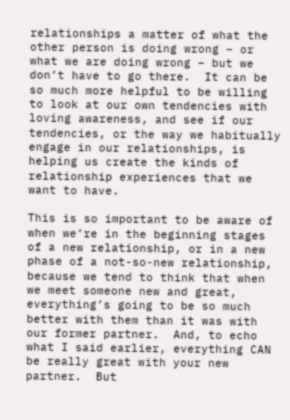relationships a matter of what the other person is doing wrong – or what we are doing wrong – but we don’t have to go there.  It can be so much more helpful to be willing to look at our own tendencies with loving awareness, and see if our tendencies, or the way we habitually engage in our relationships, is helping us create the kinds of relationship experiences that we want to have.

This is so important to be aware of when we’re in the beginning stages of a new relationship, or in a new phase of a not-so-new relationship, because we tend to think that when we meet someone new and great, everything’s going to be so much better with them than it was with our former partner.  And, to echo what I said earlier, everything CAN be really great with your new partner.  But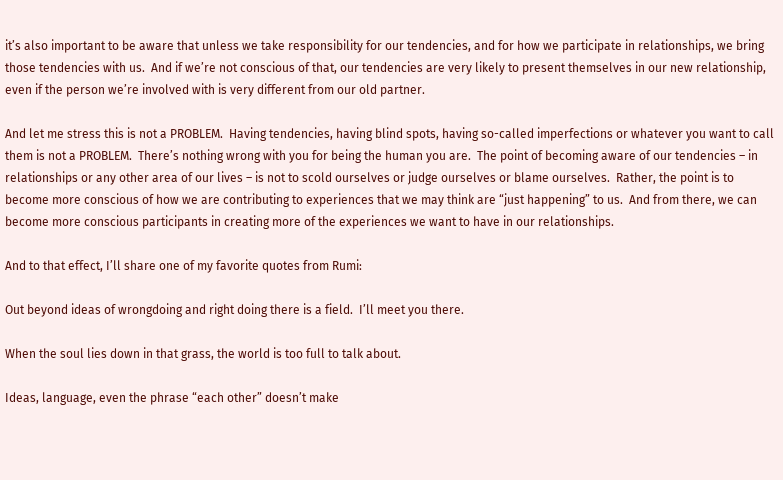it’s also important to be aware that unless we take responsibility for our tendencies, and for how we participate in relationships, we bring those tendencies with us.  And if we’re not conscious of that, our tendencies are very likely to present themselves in our new relationship, even if the person we’re involved with is very different from our old partner.

And let me stress this is not a PROBLEM.  Having tendencies, having blind spots, having so-called imperfections or whatever you want to call them is not a PROBLEM.  There’s nothing wrong with you for being the human you are.  The point of becoming aware of our tendencies – in relationships or any other area of our lives – is not to scold ourselves or judge ourselves or blame ourselves.  Rather, the point is to become more conscious of how we are contributing to experiences that we may think are “just happening” to us.  And from there, we can become more conscious participants in creating more of the experiences we want to have in our relationships.

And to that effect, I’ll share one of my favorite quotes from Rumi:

Out beyond ideas of wrongdoing and right doing there is a field.  I’ll meet you there.

When the soul lies down in that grass, the world is too full to talk about.

Ideas, language, even the phrase “each other” doesn’t make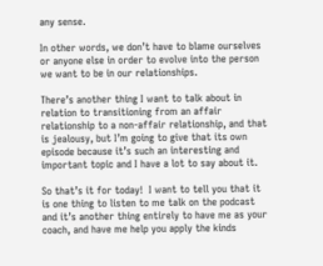any sense.

In other words, we don’t have to blame ourselves or anyone else in order to evolve into the person we want to be in our relationships.

There’s another thing I want to talk about in relation to transitioning from an affair relationship to a non-affair relationship, and that is jealousy, but I’m going to give that its own episode because it’s such an interesting and important topic and I have a lot to say about it.

So that’s it for today!  I want to tell you that it is one thing to listen to me talk on the podcast and it’s another thing entirely to have me as your coach, and have me help you apply the kinds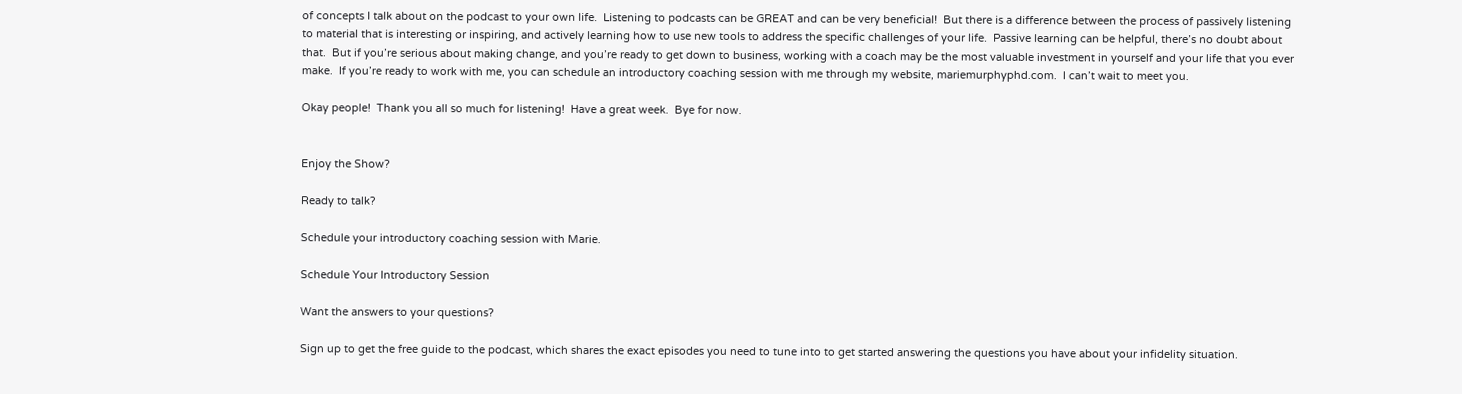of concepts I talk about on the podcast to your own life.  Listening to podcasts can be GREAT and can be very beneficial!  But there is a difference between the process of passively listening to material that is interesting or inspiring, and actively learning how to use new tools to address the specific challenges of your life.  Passive learning can be helpful, there’s no doubt about that.  But if you’re serious about making change, and you’re ready to get down to business, working with a coach may be the most valuable investment in yourself and your life that you ever make.  If you’re ready to work with me, you can schedule an introductory coaching session with me through my website, mariemurphyphd.com.  I can’t wait to meet you.

Okay people!  Thank you all so much for listening!  Have a great week.  Bye for now.


Enjoy the Show?

Ready to talk?

Schedule your introductory coaching session with Marie.

Schedule Your Introductory Session

Want the answers to your questions?

Sign up to get the free guide to the podcast, which shares the exact episodes you need to tune into to get started answering the questions you have about your infidelity situation.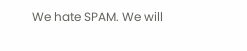We hate SPAM. We will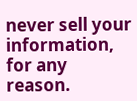never sell your information, for any reason.